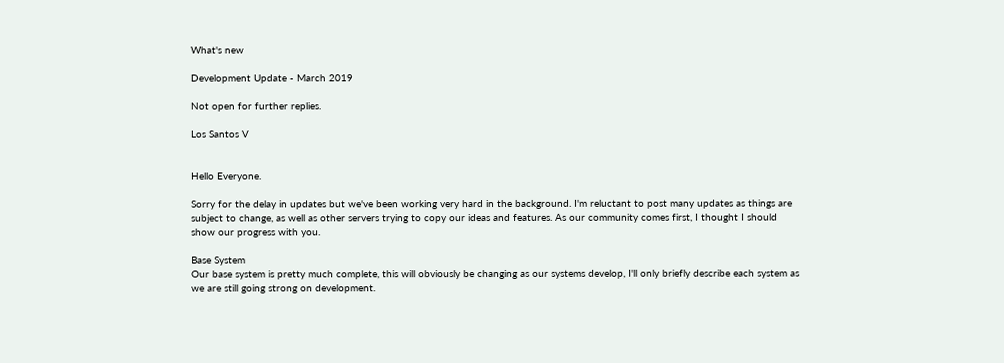What's new

Development Update - March 2019

Not open for further replies.

Los Santos V


Hello Everyone.

Sorry for the delay in updates but we've been working very hard in the background. I'm reluctant to post many updates as things are subject to change, as well as other servers trying to copy our ideas and features. As our community comes first, I thought I should show our progress with you.

Base System
Our base system is pretty much complete, this will obviously be changing as our systems develop, I'll only briefly describe each system as we are still going strong on development.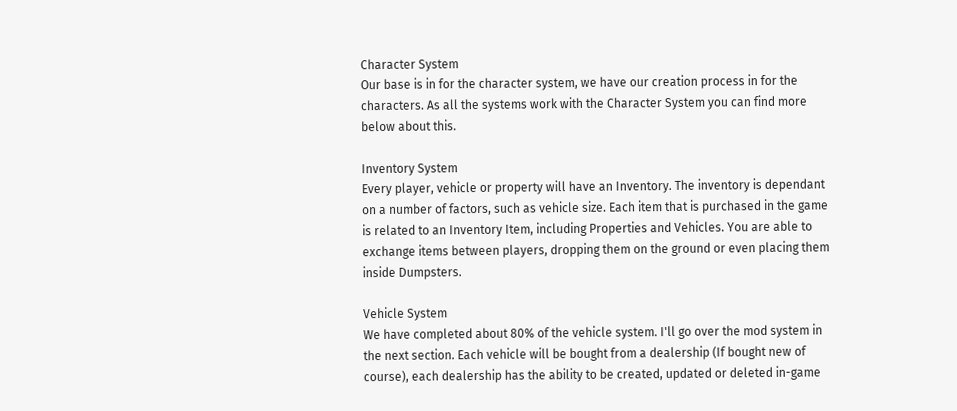Character System
Our base is in for the character system, we have our creation process in for the characters. As all the systems work with the Character System you can find more below about this.

Inventory System
Every player, vehicle or property will have an Inventory. The inventory is dependant on a number of factors, such as vehicle size. Each item that is purchased in the game is related to an Inventory Item, including Properties and Vehicles. You are able to exchange items between players, dropping them on the ground or even placing them inside Dumpsters.

Vehicle System
We have completed about 80% of the vehicle system. I'll go over the mod system in the next section. Each vehicle will be bought from a dealership (If bought new of course), each dealership has the ability to be created, updated or deleted in-game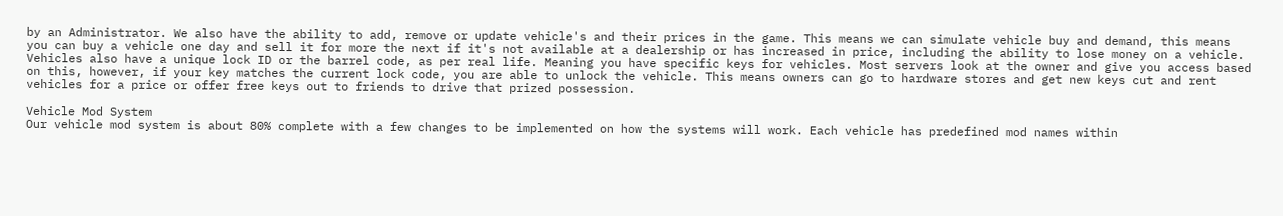by an Administrator. We also have the ability to add, remove or update vehicle's and their prices in the game. This means we can simulate vehicle buy and demand, this means you can buy a vehicle one day and sell it for more the next if it's not available at a dealership or has increased in price, including the ability to lose money on a vehicle. Vehicles also have a unique lock ID or the barrel code, as per real life. Meaning you have specific keys for vehicles. Most servers look at the owner and give you access based on this, however, if your key matches the current lock code, you are able to unlock the vehicle. This means owners can go to hardware stores and get new keys cut and rent vehicles for a price or offer free keys out to friends to drive that prized possession.

Vehicle Mod System
Our vehicle mod system is about 80% complete with a few changes to be implemented on how the systems will work. Each vehicle has predefined mod names within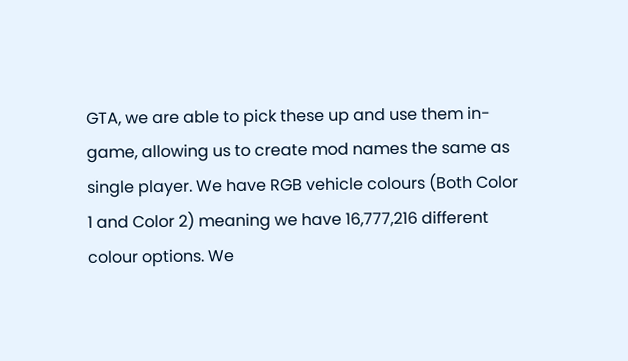GTA, we are able to pick these up and use them in-game, allowing us to create mod names the same as single player. We have RGB vehicle colours (Both Color 1 and Color 2) meaning we have 16,777,216 different colour options. We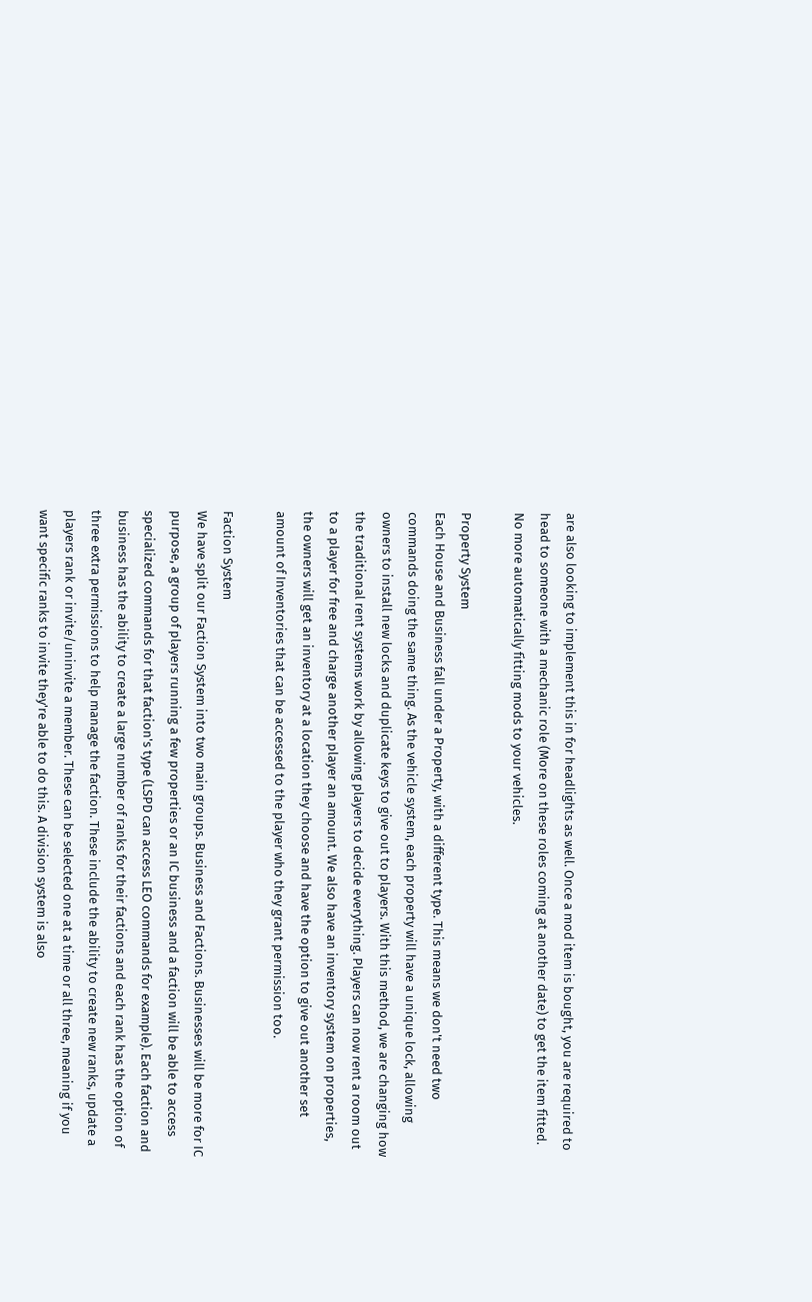are also looking to implement this in for headlights as well. Once a mod item is bought, you are required to head to someone with a mechanic role (More on these roles coming at another date) to get the item fitted. No more automatically fitting mods to your vehicles.

Property System
Each House and Business fall under a Property, with a different type. This means we don't need two commands doing the same thing. As the vehicle system, each property will have a unique lock, allowing owners to install new locks and duplicate keys to give out to players. With this method, we are changing how the traditional rent systems work by allowing players to decide everything. Players can now rent a room out to a player for free and charge another player an amount. We also have an inventory system on properties, the owners will get an inventory at a location they choose and have the option to give out another set amount of Inventories that can be accessed to the player who they grant permission too.

Faction System
We have split our Faction System into two main groups. Business and Factions. Businesses will be more for IC purpose, a group of players running a few properties or an IC business and a faction will be able to access specialized commands for that faction's type (LSPD can access LEO commands for example). Each faction and business has the ability to create a large number of ranks for their factions and each rank has the option of three extra permissions to help manage the faction. These include the ability to create new ranks, update a players rank or invite/uninvite a member. These can be selected one at a time or all three, meaning if you want specific ranks to invite they're able to do this. A division system is also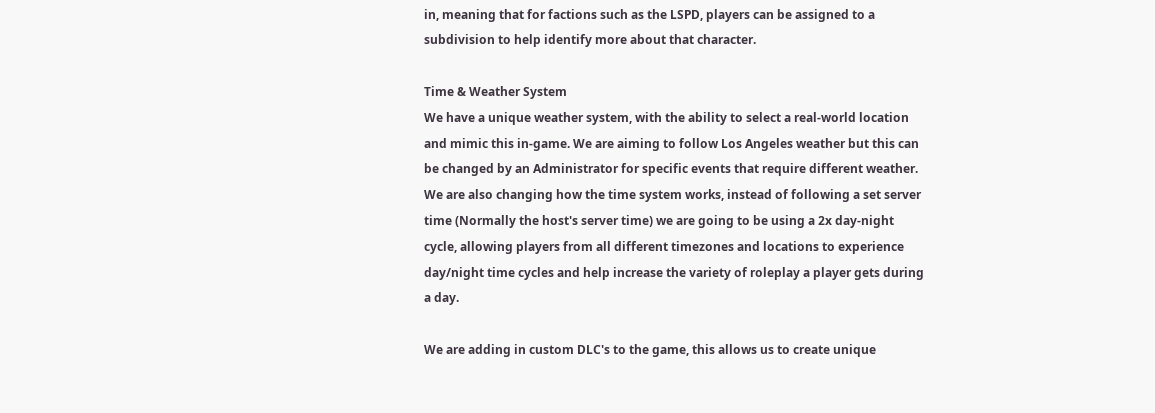in, meaning that for factions such as the LSPD, players can be assigned to a subdivision to help identify more about that character.

Time & Weather System
We have a unique weather system, with the ability to select a real-world location and mimic this in-game. We are aiming to follow Los Angeles weather but this can be changed by an Administrator for specific events that require different weather. We are also changing how the time system works, instead of following a set server time (Normally the host's server time) we are going to be using a 2x day-night cycle, allowing players from all different timezones and locations to experience day/night time cycles and help increase the variety of roleplay a player gets during a day.

We are adding in custom DLC's to the game, this allows us to create unique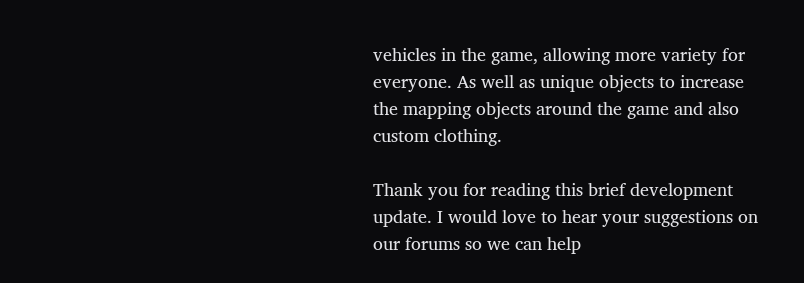vehicles in the game, allowing more variety for everyone. As well as unique objects to increase the mapping objects around the game and also custom clothing.

Thank you for reading this brief development update. I would love to hear your suggestions on our forums so we can help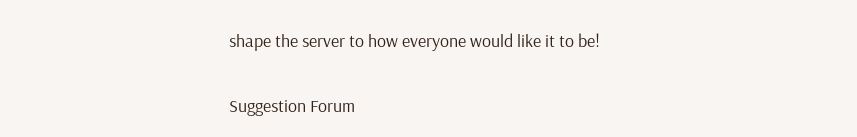shape the server to how everyone would like it to be!

Suggestion Forum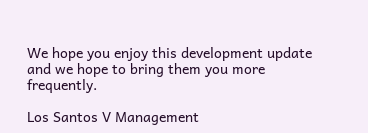We hope you enjoy this development update and we hope to bring them you more frequently.

Los Santos V Management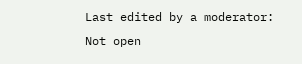Last edited by a moderator:
Not open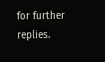for further replies.